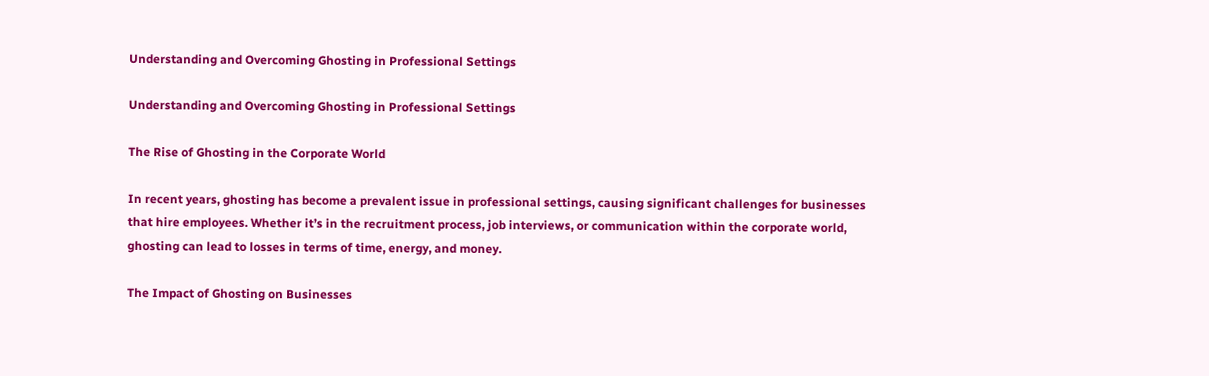Understanding and Overcoming Ghosting in Professional Settings

Understanding and Overcoming Ghosting in Professional Settings

The Rise of Ghosting in the Corporate World

In recent years, ghosting has become a prevalent issue in professional settings, causing significant challenges for businesses that hire employees. Whether it’s in the recruitment process, job interviews, or communication within the corporate world, ghosting can lead to losses in terms of time, energy, and money.

The Impact of Ghosting on Businesses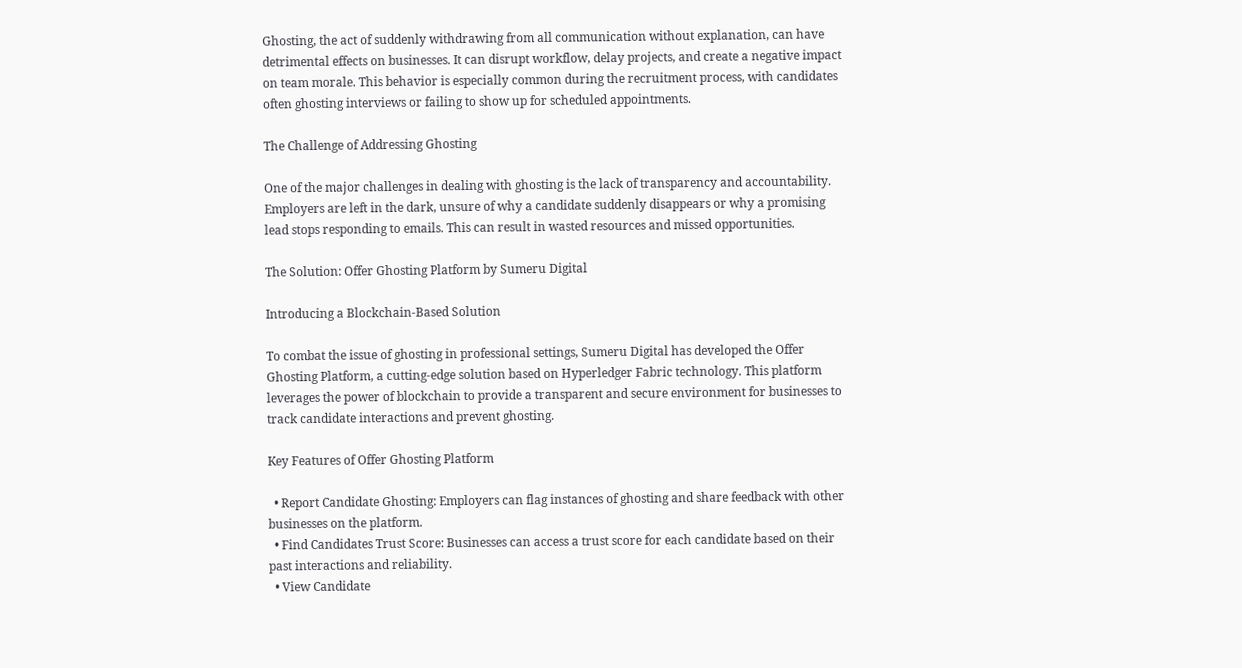Ghosting, the act of suddenly withdrawing from all communication without explanation, can have detrimental effects on businesses. It can disrupt workflow, delay projects, and create a negative impact on team morale. This behavior is especially common during the recruitment process, with candidates often ghosting interviews or failing to show up for scheduled appointments.

The Challenge of Addressing Ghosting

One of the major challenges in dealing with ghosting is the lack of transparency and accountability. Employers are left in the dark, unsure of why a candidate suddenly disappears or why a promising lead stops responding to emails. This can result in wasted resources and missed opportunities.

The Solution: Offer Ghosting Platform by Sumeru Digital

Introducing a Blockchain-Based Solution

To combat the issue of ghosting in professional settings, Sumeru Digital has developed the Offer Ghosting Platform, a cutting-edge solution based on Hyperledger Fabric technology. This platform leverages the power of blockchain to provide a transparent and secure environment for businesses to track candidate interactions and prevent ghosting.

Key Features of Offer Ghosting Platform

  • Report Candidate Ghosting: Employers can flag instances of ghosting and share feedback with other businesses on the platform.
  • Find Candidates Trust Score: Businesses can access a trust score for each candidate based on their past interactions and reliability.
  • View Candidate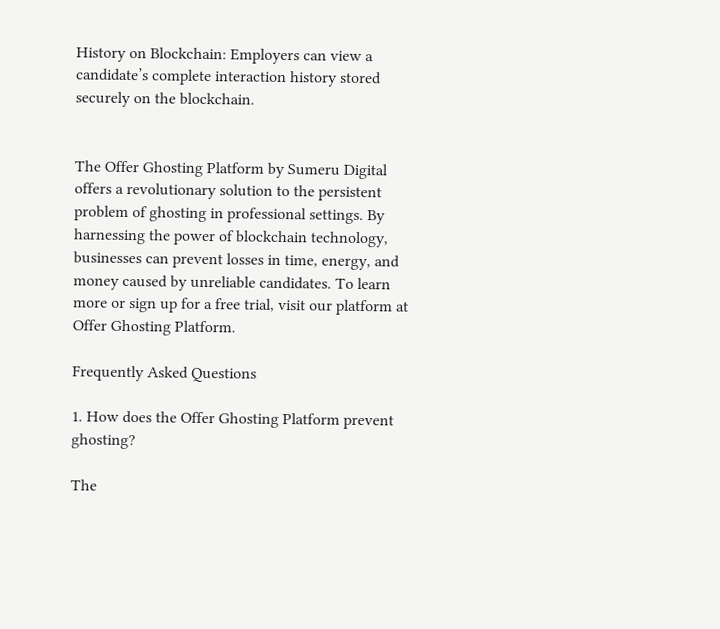History on Blockchain: Employers can view a candidate’s complete interaction history stored securely on the blockchain.


The Offer Ghosting Platform by Sumeru Digital offers a revolutionary solution to the persistent problem of ghosting in professional settings. By harnessing the power of blockchain technology, businesses can prevent losses in time, energy, and money caused by unreliable candidates. To learn more or sign up for a free trial, visit our platform at Offer Ghosting Platform.

Frequently Asked Questions

1. How does the Offer Ghosting Platform prevent ghosting?

The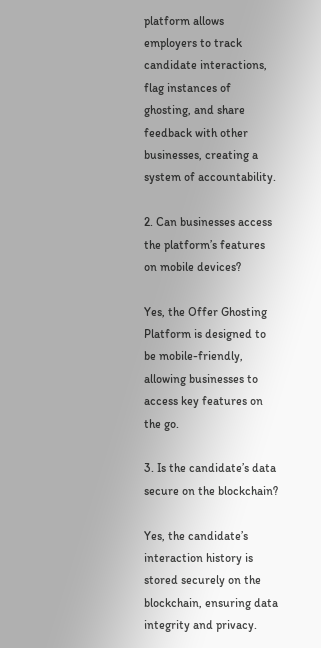platform allows employers to track candidate interactions, flag instances of ghosting, and share feedback with other businesses, creating a system of accountability.

2. Can businesses access the platform’s features on mobile devices?

Yes, the Offer Ghosting Platform is designed to be mobile-friendly, allowing businesses to access key features on the go.

3. Is the candidate’s data secure on the blockchain?

Yes, the candidate’s interaction history is stored securely on the blockchain, ensuring data integrity and privacy.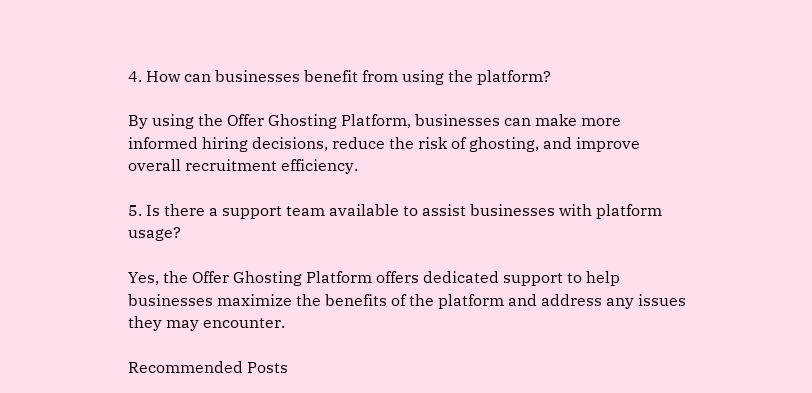4. How can businesses benefit from using the platform?

By using the Offer Ghosting Platform, businesses can make more informed hiring decisions, reduce the risk of ghosting, and improve overall recruitment efficiency.

5. Is there a support team available to assist businesses with platform usage?

Yes, the Offer Ghosting Platform offers dedicated support to help businesses maximize the benefits of the platform and address any issues they may encounter.

Recommended Posts